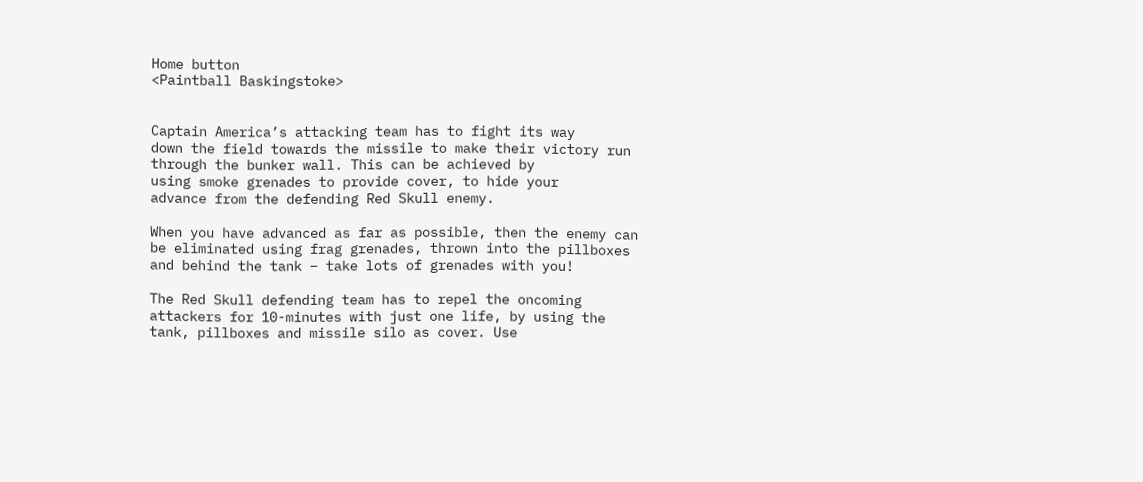Home button
<Paintball Baskingstoke>


Captain America’s attacking team has to fight its way
down the field towards the missile to make their victory run through the bunker wall. This can be achieved by
using smoke grenades to provide cover, to hide your
advance from the defending Red Skull enemy.

When you have advanced as far as possible, then the enemy can be eliminated using frag grenades, thrown into the pillboxes and behind the tank – take lots of grenades with you!

The Red Skull defending team has to repel the oncoming attackers for 10-minutes with just one life, by using the tank, pillboxes and missile silo as cover. Use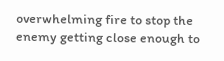overwhelming fire to stop the enemy getting close enough to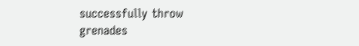successfully throw grenades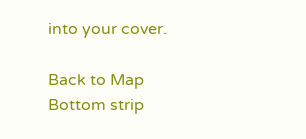into your cover.

Back to Map
Bottom strip